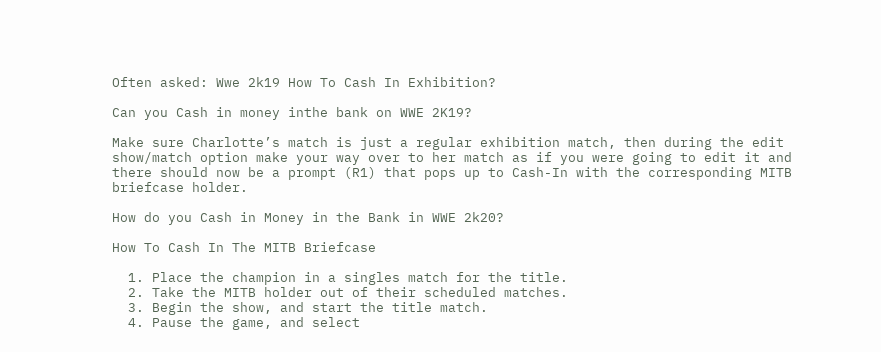Often asked: Wwe 2k19 How To Cash In Exhibition?

Can you Cash in money inthe bank on WWE 2K19?

Make sure Charlotte’s match is just a regular exhibition match, then during the edit show/match option make your way over to her match as if you were going to edit it and there should now be a prompt (R1) that pops up to Cash-In with the corresponding MITB briefcase holder.

How do you Cash in Money in the Bank in WWE 2k20?

How To Cash In The MITB Briefcase

  1. Place the champion in a singles match for the title.
  2. Take the MITB holder out of their scheduled matches.
  3. Begin the show, and start the title match.
  4. Pause the game, and select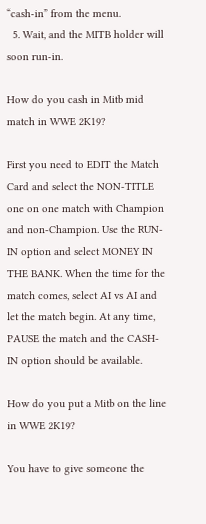“cash-in” from the menu.
  5. Wait, and the MITB holder will soon run-in.

How do you cash in Mitb mid match in WWE 2K19?

First you need to EDIT the Match Card and select the NON-TITLE one on one match with Champion and non-Champion. Use the RUN-IN option and select MONEY IN THE BANK. When the time for the match comes, select AI vs AI and let the match begin. At any time, PAUSE the match and the CASH-IN option should be available.

How do you put a Mitb on the line in WWE 2K19?

You have to give someone the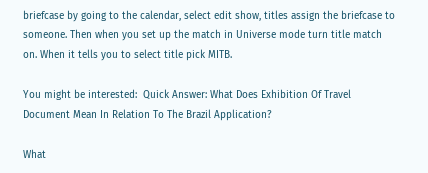briefcase by going to the calendar, select edit show, titles assign the briefcase to someone. Then when you set up the match in Universe mode turn title match on. When it tells you to select title pick MITB.

You might be interested:  Quick Answer: What Does Exhibition Of Travel Document Mean In Relation To The Brazil Application?

What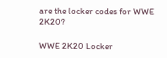are the locker codes for WWE 2K20?

WWE 2K20 Locker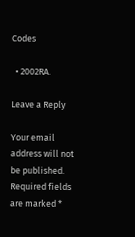Codes

  • 2002RA.

Leave a Reply

Your email address will not be published. Required fields are marked *